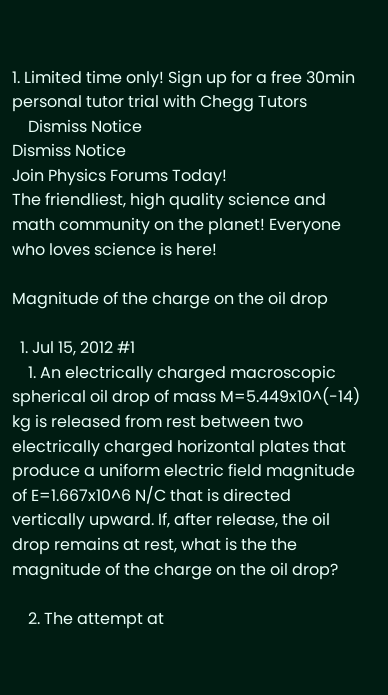1. Limited time only! Sign up for a free 30min personal tutor trial with Chegg Tutors
    Dismiss Notice
Dismiss Notice
Join Physics Forums Today!
The friendliest, high quality science and math community on the planet! Everyone who loves science is here!

Magnitude of the charge on the oil drop

  1. Jul 15, 2012 #1
    1. An electrically charged macroscopic spherical oil drop of mass M=5.449x10^(-14) kg is released from rest between two electrically charged horizontal plates that produce a uniform electric field magnitude of E=1.667x10^6 N/C that is directed vertically upward. If, after release, the oil drop remains at rest, what is the the magnitude of the charge on the oil drop?

    2. The attempt at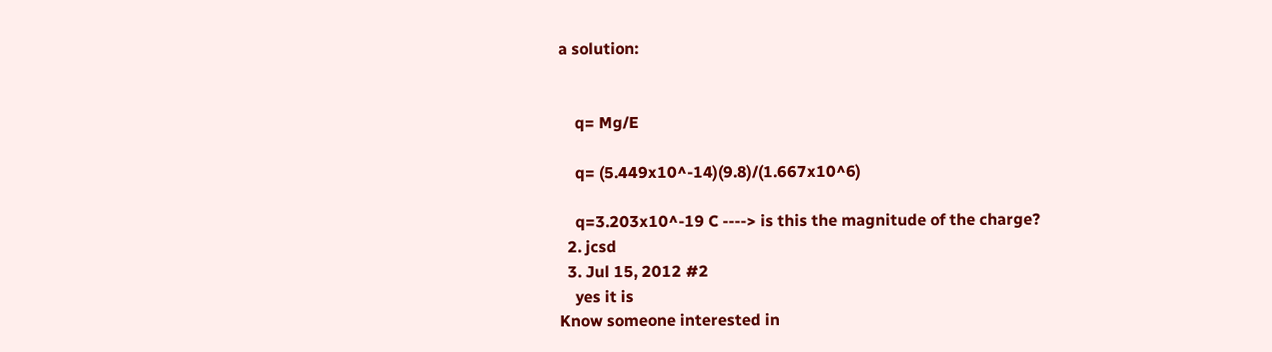a solution:


    q= Mg/E

    q= (5.449x10^-14)(9.8)/(1.667x10^6)

    q=3.203x10^-19 C ----> is this the magnitude of the charge?
  2. jcsd
  3. Jul 15, 2012 #2
    yes it is
Know someone interested in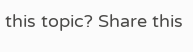this topic? Share this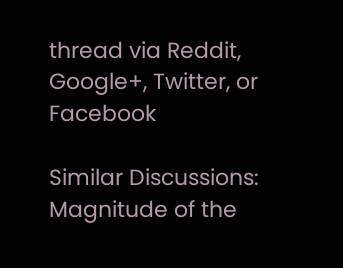thread via Reddit, Google+, Twitter, or Facebook

Similar Discussions: Magnitude of the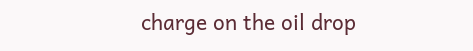charge on the oil drop